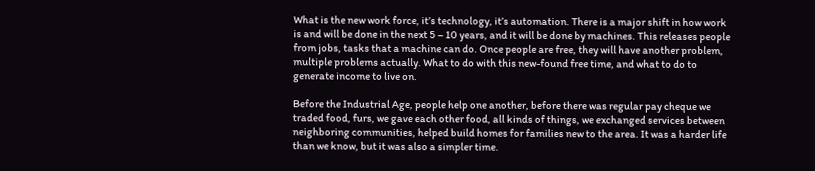What is the new work force, it’s technology, it’s automation. There is a major shift in how work is and will be done in the next 5 – 10 years, and it will be done by machines. This releases people from jobs, tasks that a machine can do. Once people are free, they will have another problem, multiple problems actually. What to do with this new-found free time, and what to do to generate income to live on.

Before the Industrial Age, people help one another, before there was regular pay cheque we traded food, furs, we gave each other food, all kinds of things, we exchanged services between neighboring communities, helped build homes for families new to the area. It was a harder life than we know, but it was also a simpler time.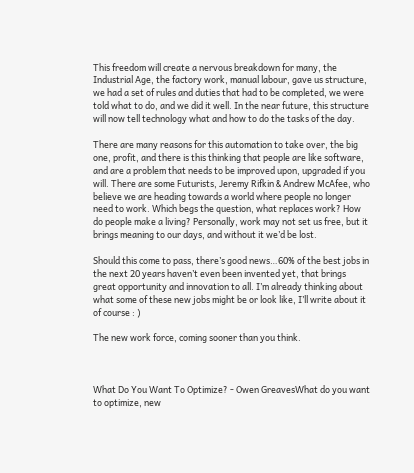This freedom will create a nervous breakdown for many, the Industrial Age, the factory work, manual labour, gave us structure, we had a set of rules and duties that had to be completed, we were told what to do, and we did it well. In the near future, this structure will now tell technology what and how to do the tasks of the day.

There are many reasons for this automation to take over, the big one, profit, and there is this thinking that people are like software, and are a problem that needs to be improved upon, upgraded if you will. There are some Futurists, Jeremy Rifkin & Andrew McAfee, who believe we are heading towards a world where people no longer need to work. Which begs the question, what replaces work? How do people make a living? Personally, work may not set us free, but it brings meaning to our days, and without it we’d be lost.

Should this come to pass, there’s good news…60% of the best jobs in the next 20 years haven’t even been invented yet, that brings great opportunity and innovation to all. I’m already thinking about what some of these new jobs might be or look like, I’ll write about it of course : )

The new work force, coming sooner than you think.



What Do You Want To Optimize? - Owen GreavesWhat do you want to optimize, new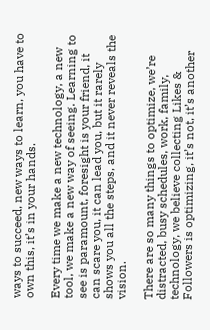ways to succeed, new ways to learn, you have to own this, it’s in your hands.

Every time we make a new technology, a new tool, we make a new way of seeing. Learning to see is paramount, foresight is your friend, it can scare you, it can lead you, but it rarely shows you all the steps, and it never reveals the vision.

There are so many things to optimize, we’re distracted, busy schedules, work, family, technology, we believe collecting Likes & Followers is optimizing, it’s not, it’s another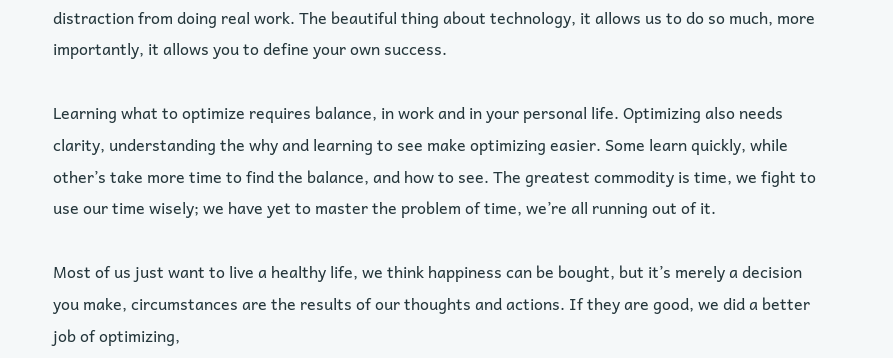distraction from doing real work. The beautiful thing about technology, it allows us to do so much, more importantly, it allows you to define your own success.

Learning what to optimize requires balance, in work and in your personal life. Optimizing also needs clarity, understanding the why and learning to see make optimizing easier. Some learn quickly, while other’s take more time to find the balance, and how to see. The greatest commodity is time, we fight to use our time wisely; we have yet to master the problem of time, we’re all running out of it.

Most of us just want to live a healthy life, we think happiness can be bought, but it’s merely a decision you make, circumstances are the results of our thoughts and actions. If they are good, we did a better job of optimizing,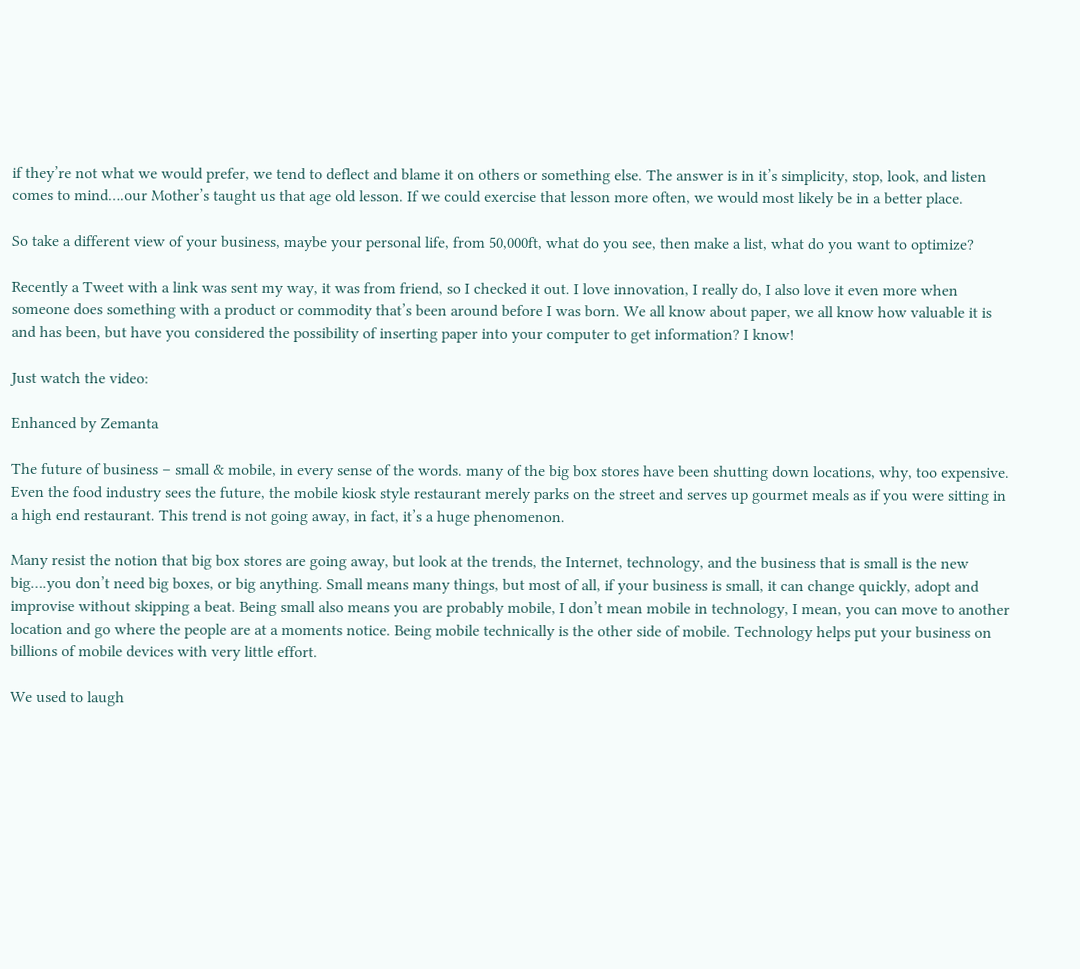if they’re not what we would prefer, we tend to deflect and blame it on others or something else. The answer is in it’s simplicity, stop, look, and listen comes to mind….our Mother’s taught us that age old lesson. If we could exercise that lesson more often, we would most likely be in a better place.

So take a different view of your business, maybe your personal life, from 50,000ft, what do you see, then make a list, what do you want to optimize?

Recently a Tweet with a link was sent my way, it was from friend, so I checked it out. I love innovation, I really do, I also love it even more when someone does something with a product or commodity that’s been around before I was born. We all know about paper, we all know how valuable it is and has been, but have you considered the possibility of inserting paper into your computer to get information? I know!

Just watch the video:

Enhanced by Zemanta

The future of business – small & mobile, in every sense of the words. many of the big box stores have been shutting down locations, why, too expensive. Even the food industry sees the future, the mobile kiosk style restaurant merely parks on the street and serves up gourmet meals as if you were sitting in a high end restaurant. This trend is not going away, in fact, it’s a huge phenomenon.

Many resist the notion that big box stores are going away, but look at the trends, the Internet, technology, and the business that is small is the new big….you don’t need big boxes, or big anything. Small means many things, but most of all, if your business is small, it can change quickly, adopt and improvise without skipping a beat. Being small also means you are probably mobile, I don’t mean mobile in technology, I mean, you can move to another location and go where the people are at a moments notice. Being mobile technically is the other side of mobile. Technology helps put your business on billions of mobile devices with very little effort.

We used to laugh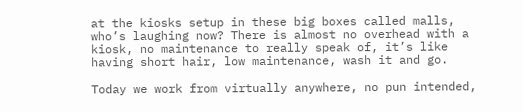at the kiosks setup in these big boxes called malls, who’s laughing now? There is almost no overhead with a kiosk, no maintenance to really speak of, it’s like having short hair, low maintenance, wash it and go.

Today we work from virtually anywhere, no pun intended,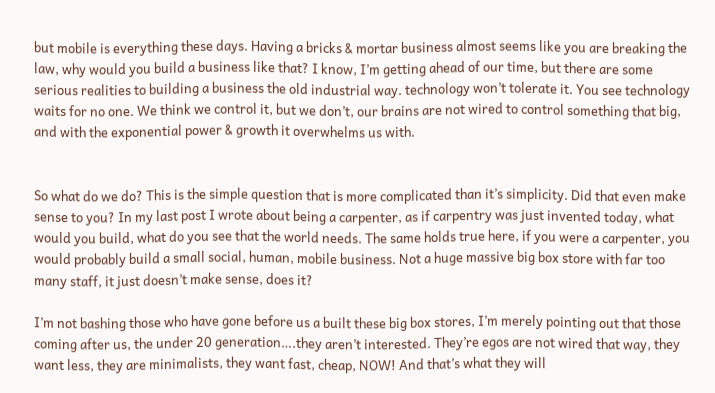but mobile is everything these days. Having a bricks & mortar business almost seems like you are breaking the law, why would you build a business like that? I know, I’m getting ahead of our time, but there are some serious realities to building a business the old industrial way. technology won’t tolerate it. You see technology waits for no one. We think we control it, but we don’t, our brains are not wired to control something that big, and with the exponential power & growth it overwhelms us with.


So what do we do? This is the simple question that is more complicated than it’s simplicity. Did that even make sense to you? In my last post I wrote about being a carpenter, as if carpentry was just invented today, what would you build, what do you see that the world needs. The same holds true here, if you were a carpenter, you would probably build a small social, human, mobile business. Not a huge massive big box store with far too many staff, it just doesn’t make sense, does it?

I’m not bashing those who have gone before us a built these big box stores, I’m merely pointing out that those coming after us, the under 20 generation….they aren’t interested. They’re egos are not wired that way, they want less, they are minimalists, they want fast, cheap, NOW! And that’s what they will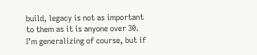build, legacy is not as important to them as it is anyone over 30. I’m generalizing of course, but if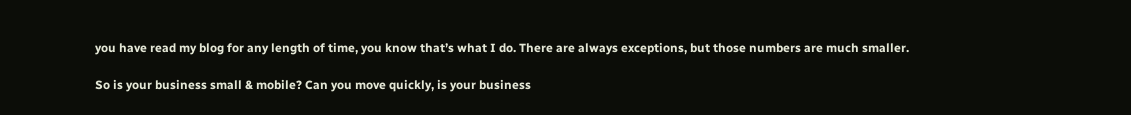you have read my blog for any length of time, you know that’s what I do. There are always exceptions, but those numbers are much smaller.

So is your business small & mobile? Can you move quickly, is your business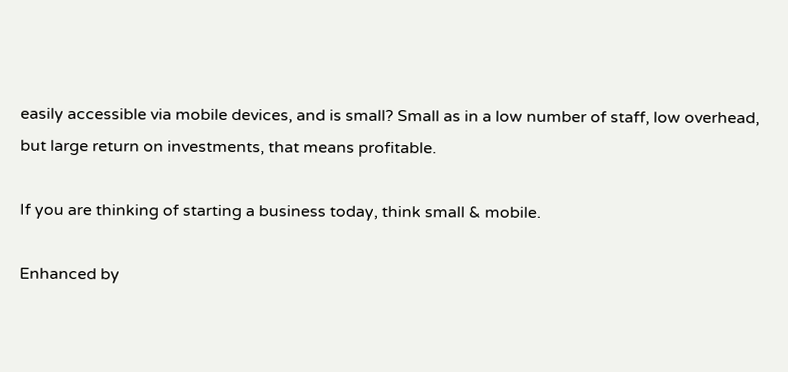easily accessible via mobile devices, and is small? Small as in a low number of staff, low overhead, but large return on investments, that means profitable.

If you are thinking of starting a business today, think small & mobile.

Enhanced by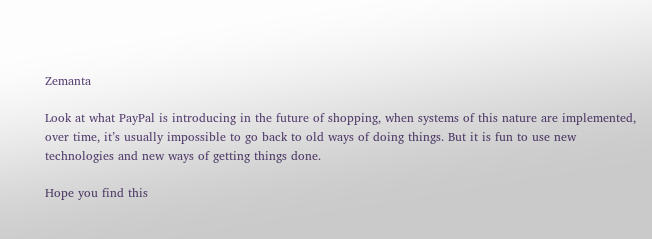Zemanta

Look at what PayPal is introducing in the future of shopping, when systems of this nature are implemented, over time, it’s usually impossible to go back to old ways of doing things. But it is fun to use new technologies and new ways of getting things done.

Hope you find this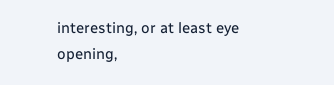interesting, or at least eye opening,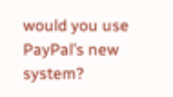would you use PayPal’s new system?